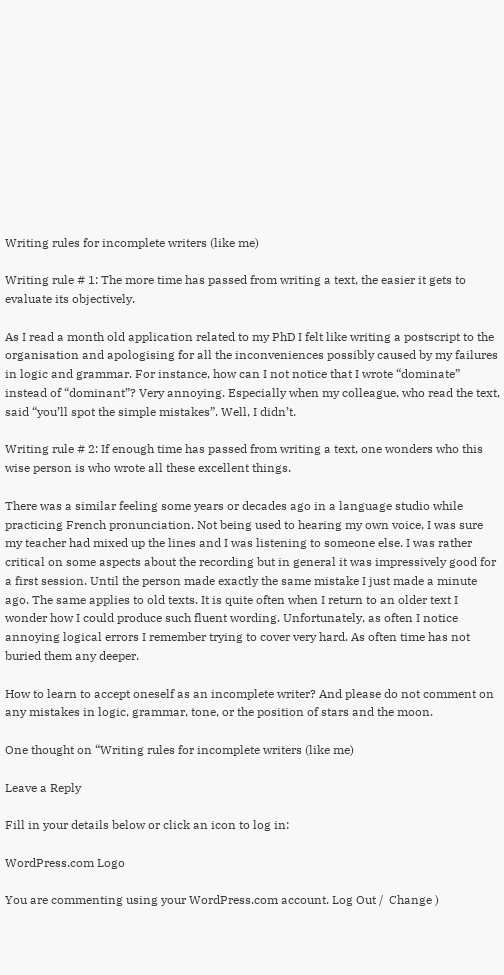Writing rules for incomplete writers (like me)

Writing rule # 1: The more time has passed from writing a text, the easier it gets to evaluate its objectively.

As I read a month old application related to my PhD I felt like writing a postscript to the organisation and apologising for all the inconveniences possibly caused by my failures in logic and grammar. For instance, how can I not notice that I wrote “dominate” instead of “dominant”? Very annoying. Especially when my colleague, who read the text, said “you’ll spot the simple mistakes”. Well, I didn’t.

Writing rule # 2: If enough time has passed from writing a text, one wonders who this wise person is who wrote all these excellent things.

There was a similar feeling some years or decades ago in a language studio while practicing French pronunciation. Not being used to hearing my own voice, I was sure my teacher had mixed up the lines and I was listening to someone else. I was rather critical on some aspects about the recording but in general it was impressively good for a first session. Until the person made exactly the same mistake I just made a minute ago. The same applies to old texts. It is quite often when I return to an older text I wonder how I could produce such fluent wording. Unfortunately, as often I notice annoying logical errors I remember trying to cover very hard. As often time has not buried them any deeper.

How to learn to accept oneself as an incomplete writer? And please do not comment on any mistakes in logic, grammar, tone, or the position of stars and the moon.

One thought on “Writing rules for incomplete writers (like me)

Leave a Reply

Fill in your details below or click an icon to log in:

WordPress.com Logo

You are commenting using your WordPress.com account. Log Out /  Change )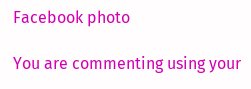Facebook photo

You are commenting using your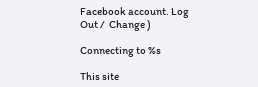Facebook account. Log Out /  Change )

Connecting to %s

This site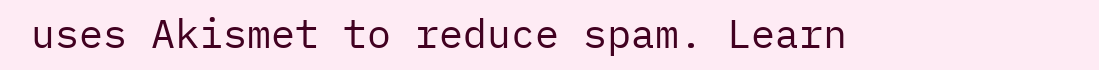uses Akismet to reduce spam. Learn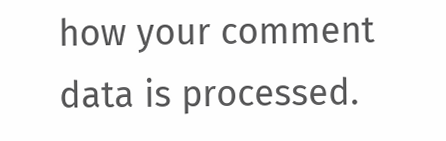how your comment data is processed.